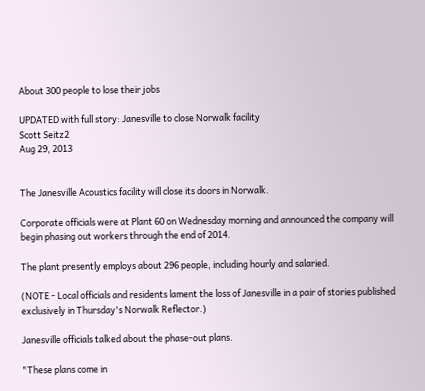About 300 people to lose their jobs

UPDATED with full story: Janesville to close Norwalk facility
Scott Seitz2
Aug 29, 2013


The Janesville Acoustics facility will close its doors in Norwalk.

Corporate officials were at Plant 60 on Wednesday morning and announced the company will begin phasing out workers through the end of 2014.

The plant presently employs about 296 people, including hourly and salaried.

(NOTE - Local officials and residents lament the loss of Janesville in a pair of stories published exclusively in Thursday's Norwalk Reflector.)

Janesville officials talked about the phase-out plans.

"These plans come in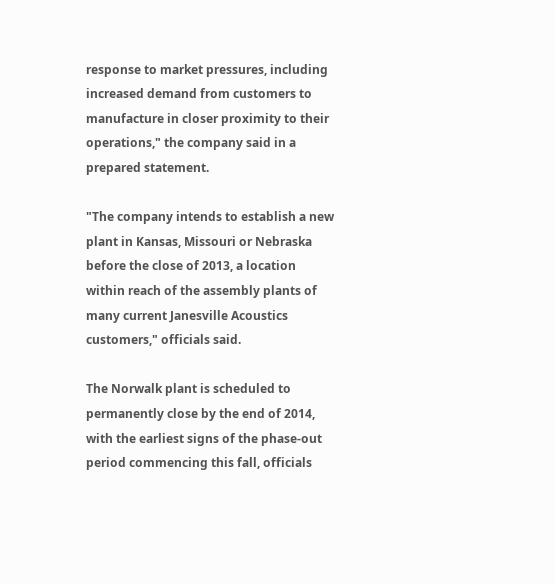response to market pressures, including increased demand from customers to manufacture in closer proximity to their operations," the company said in a prepared statement.

"The company intends to establish a new plant in Kansas, Missouri or Nebraska before the close of 2013, a location within reach of the assembly plants of many current Janesville Acoustics customers," officials said.

The Norwalk plant is scheduled to permanently close by the end of 2014, with the earliest signs of the phase-out period commencing this fall, officials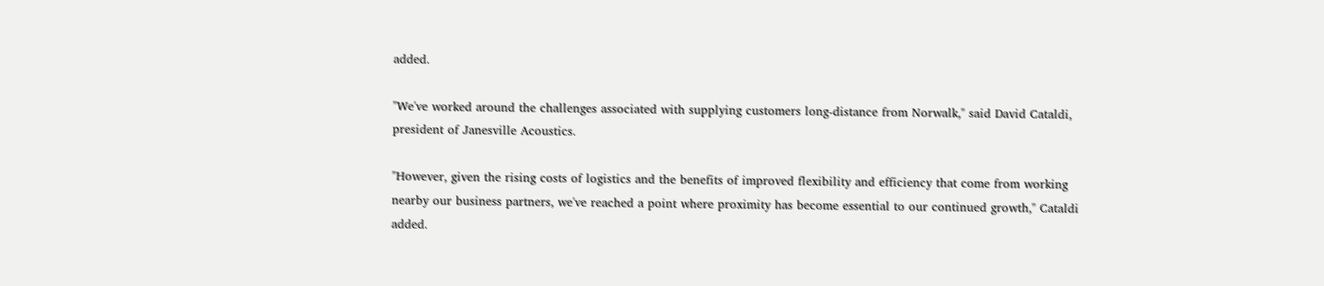added.

"We've worked around the challenges associated with supplying customers long-distance from Norwalk," said David Cataldi, president of Janesville Acoustics.

"However, given the rising costs of logistics and the benefits of improved flexibility and efficiency that come from working nearby our business partners, we've reached a point where proximity has become essential to our continued growth," Cataldi added.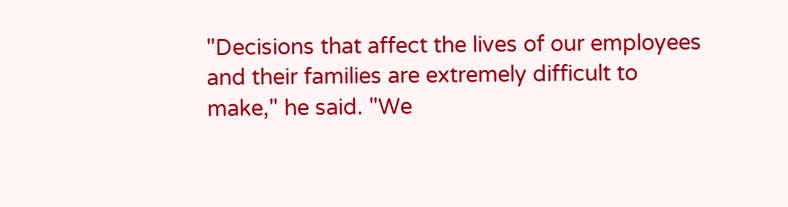"Decisions that affect the lives of our employees and their families are extremely difficult to make," he said. "We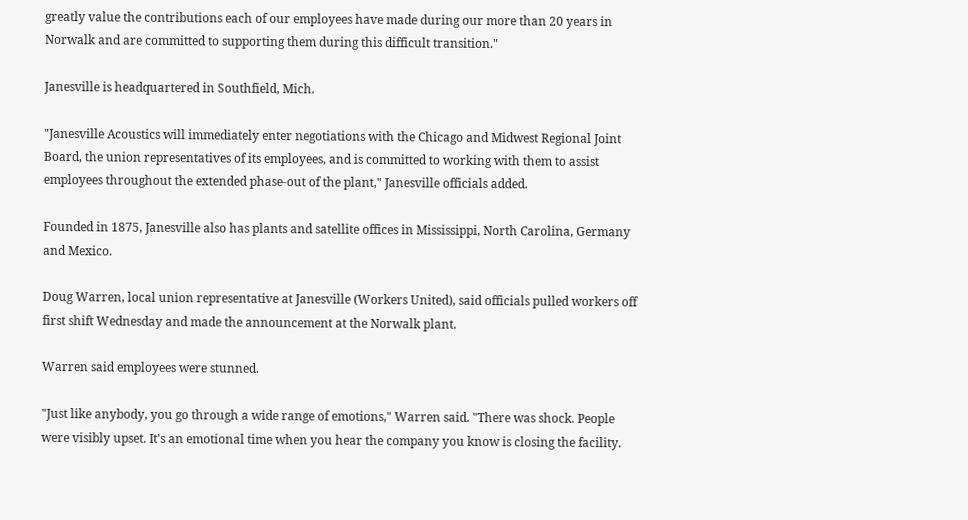greatly value the contributions each of our employees have made during our more than 20 years in Norwalk and are committed to supporting them during this difficult transition."

Janesville is headquartered in Southfield, Mich.

"Janesville Acoustics will immediately enter negotiations with the Chicago and Midwest Regional Joint Board, the union representatives of its employees, and is committed to working with them to assist employees throughout the extended phase-out of the plant," Janesville officials added.

Founded in 1875, Janesville also has plants and satellite offices in Mississippi, North Carolina, Germany and Mexico.

Doug Warren, local union representative at Janesville (Workers United), said officials pulled workers off first shift Wednesday and made the announcement at the Norwalk plant.

Warren said employees were stunned.

"Just like anybody, you go through a wide range of emotions," Warren said. "There was shock. People were visibly upset. It's an emotional time when you hear the company you know is closing the facility.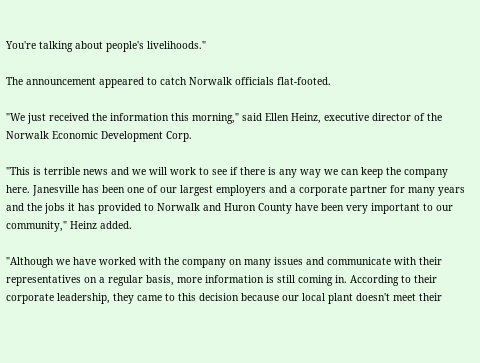You're talking about people's livelihoods."

The announcement appeared to catch Norwalk officials flat-footed.

"We just received the information this morning," said Ellen Heinz, executive director of the Norwalk Economic Development Corp.

"This is terrible news and we will work to see if there is any way we can keep the company here. Janesville has been one of our largest employers and a corporate partner for many years and the jobs it has provided to Norwalk and Huron County have been very important to our community," Heinz added.

"Although we have worked with the company on many issues and communicate with their representatives on a regular basis, more information is still coming in. According to their corporate leadership, they came to this decision because our local plant doesn't meet their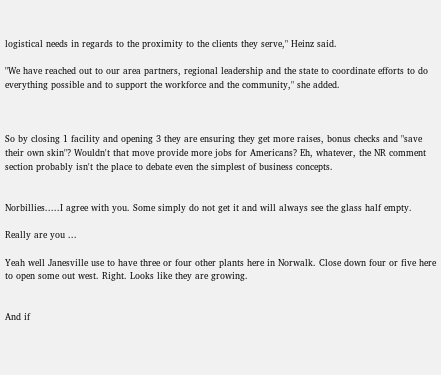logistical needs in regards to the proximity to the clients they serve," Heinz said.

"We have reached out to our area partners, regional leadership and the state to coordinate efforts to do everything possible and to support the workforce and the community," she added.



So by closing 1 facility and opening 3 they are ensuring they get more raises, bonus checks and "save their own skin"? Wouldn't that move provide more jobs for Americans? Eh, whatever, the NR comment section probably isn't the place to debate even the simplest of business concepts.


Norbillies.....I agree with you. Some simply do not get it and will always see the glass half empty.

Really are you ...

Yeah well Janesville use to have three or four other plants here in Norwalk. Close down four or five here to open some out west. Right. Looks like they are growing.


And if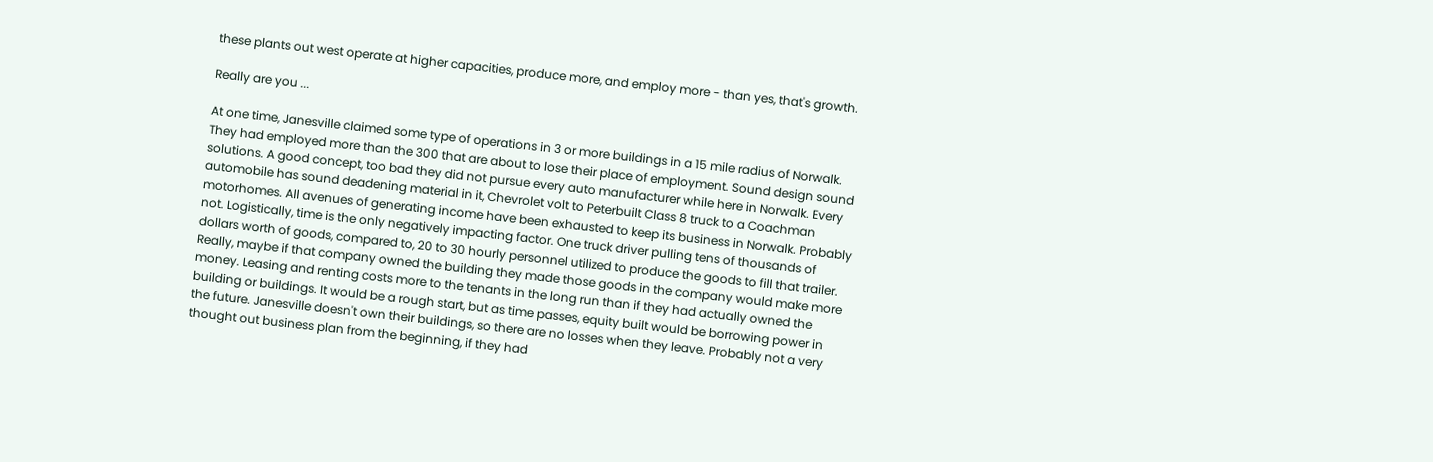these plants out west operate at higher capacities, produce more, and employ more - than yes, that's growth.

Really are you ...

At one time, Janesville claimed some type of operations in 3 or more buildings in a 15 mile radius of Norwalk. They had employed more than the 300 that are about to lose their place of employment. Sound design sound solutions. A good concept, too bad they did not pursue every auto manufacturer while here in Norwalk. Every automobile has sound deadening material in it, Chevrolet volt to Peterbuilt Class 8 truck to a Coachman motorhomes. All avenues of generating income have been exhausted to keep its business in Norwalk. Probably not. Logistically, time is the only negatively impacting factor. One truck driver pulling tens of thousands of dollars worth of goods, compared to, 20 to 30 hourly personnel utilized to produce the goods to fill that trailer. Really, maybe if that company owned the building they made those goods in the company would make more money. Leasing and renting costs more to the tenants in the long run than if they had actually owned the building or buildings. It would be a rough start, but as time passes, equity built would be borrowing power in the future. Janesville doesn't own their buildings, so there are no losses when they leave. Probably not a very thought out business plan from the beginning, if they had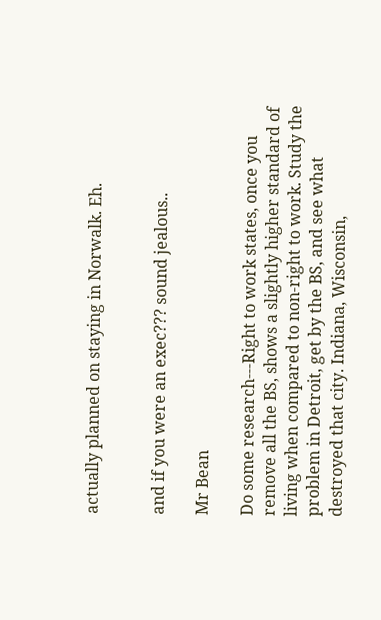actually planned on staying in Norwalk. Eh.


and if you were an exec??? sound jealous..

Mr Bean

Do some research---Right to work states, once you remove all the BS, shows a slightly higher standard of living when compared to non-right to work. Study the problem in Detroit, get by the BS, and see what destroyed that city. Indiana, Wisconsin,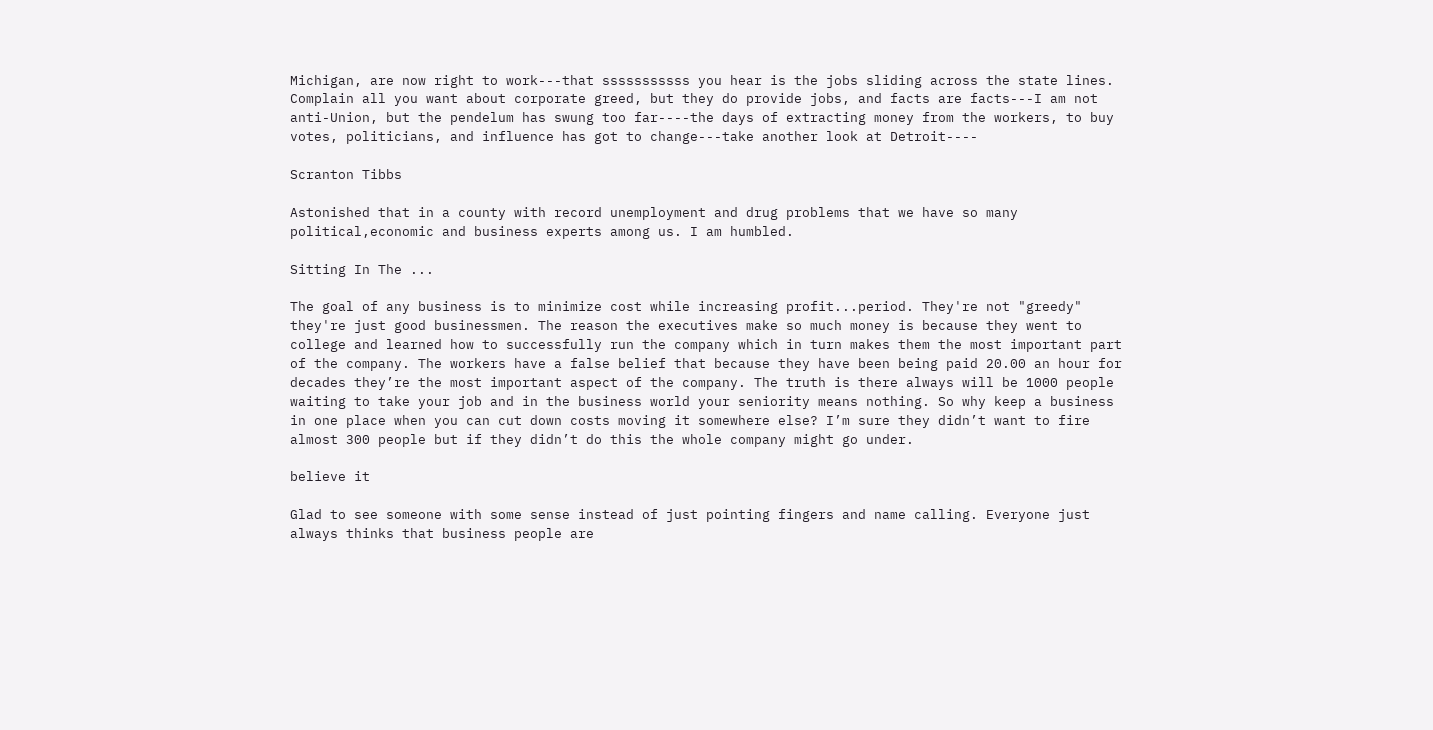Michigan, are now right to work---that sssssssssss you hear is the jobs sliding across the state lines. Complain all you want about corporate greed, but they do provide jobs, and facts are facts---I am not anti-Union, but the pendelum has swung too far----the days of extracting money from the workers, to buy votes, politicians, and influence has got to change---take another look at Detroit----

Scranton Tibbs

Astonished that in a county with record unemployment and drug problems that we have so many political,economic and business experts among us. I am humbled.

Sitting In The ...

The goal of any business is to minimize cost while increasing profit...period. They're not "greedy" they're just good businessmen. The reason the executives make so much money is because they went to college and learned how to successfully run the company which in turn makes them the most important part of the company. The workers have a false belief that because they have been being paid 20.00 an hour for decades they’re the most important aspect of the company. The truth is there always will be 1000 people waiting to take your job and in the business world your seniority means nothing. So why keep a business in one place when you can cut down costs moving it somewhere else? I’m sure they didn’t want to fire almost 300 people but if they didn’t do this the whole company might go under.

believe it

Glad to see someone with some sense instead of just pointing fingers and name calling. Everyone just always thinks that business people are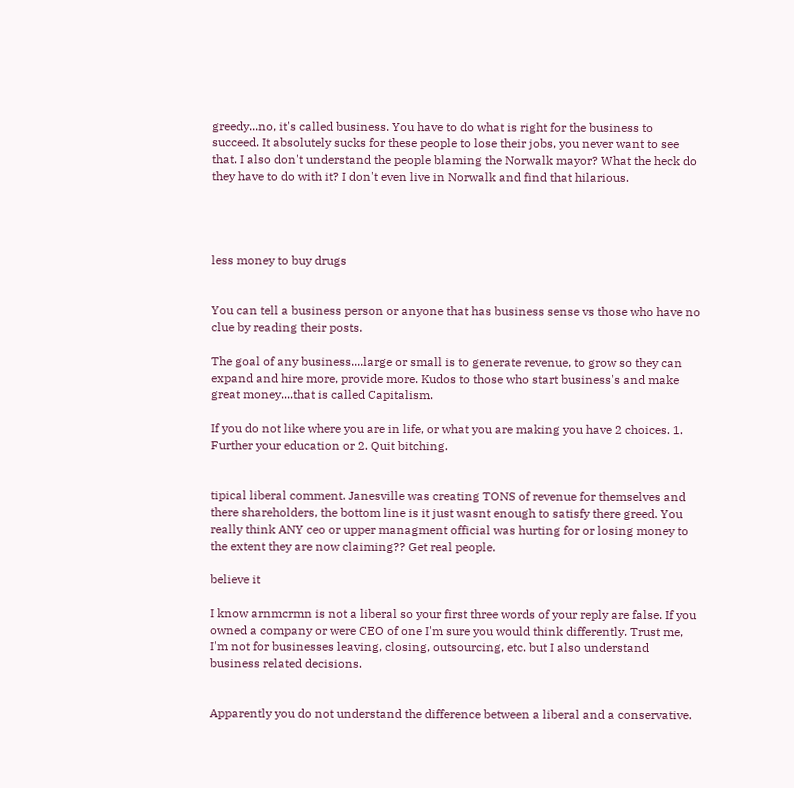greedy...no, it's called business. You have to do what is right for the business to succeed. It absolutely sucks for these people to lose their jobs, you never want to see that. I also don't understand the people blaming the Norwalk mayor? What the heck do they have to do with it? I don't even live in Norwalk and find that hilarious.




less money to buy drugs


You can tell a business person or anyone that has business sense vs those who have no clue by reading their posts.

The goal of any business....large or small is to generate revenue, to grow so they can expand and hire more, provide more. Kudos to those who start business's and make great money....that is called Capitalism.

If you do not like where you are in life, or what you are making you have 2 choices. 1. Further your education or 2. Quit bitching.


tipical liberal comment. Janesville was creating TONS of revenue for themselves and there shareholders, the bottom line is it just wasnt enough to satisfy there greed. You really think ANY ceo or upper managment official was hurting for or losing money to the extent they are now claiming?? Get real people.

believe it

I know arnmcrmn is not a liberal so your first three words of your reply are false. If you owned a company or were CEO of one I'm sure you would think differently. Trust me, I'm not for businesses leaving, closing, outsourcing, etc. but I also understand business related decisions.


Apparently you do not understand the difference between a liberal and a conservative.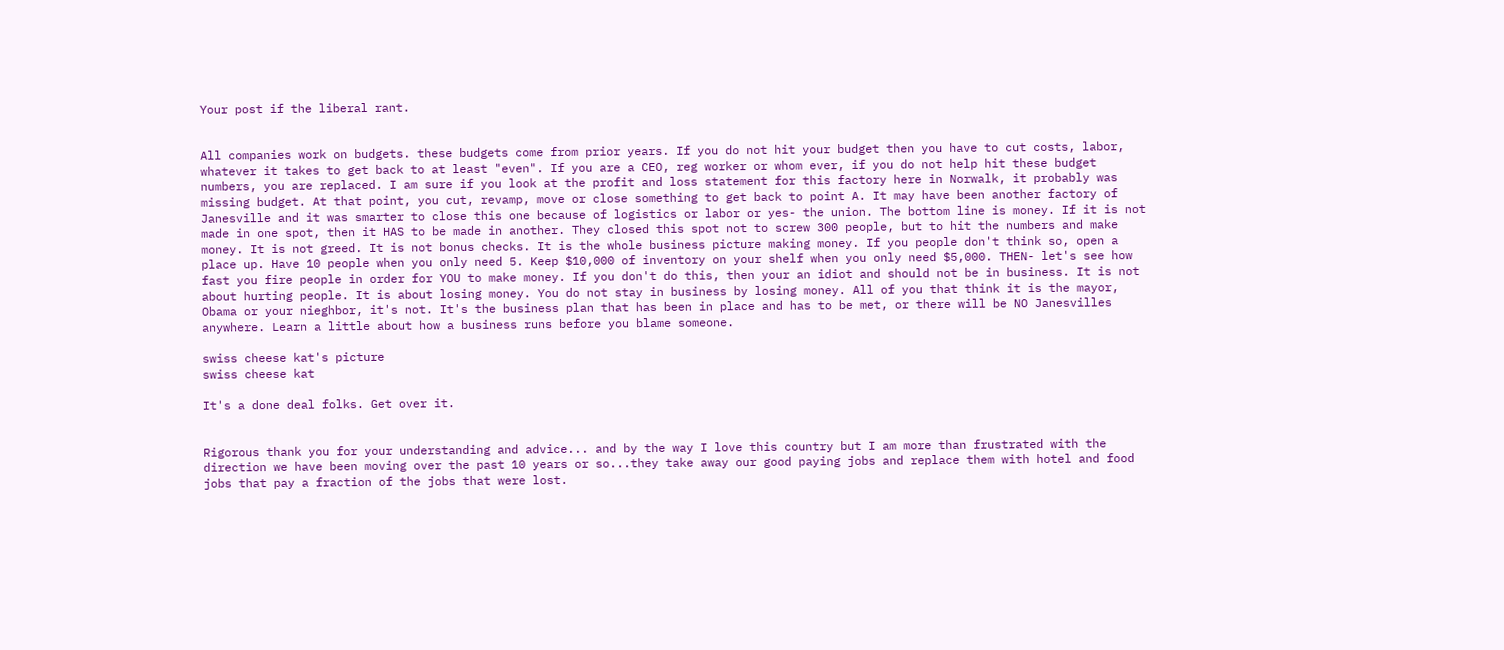Your post if the liberal rant.


All companies work on budgets. these budgets come from prior years. If you do not hit your budget then you have to cut costs, labor, whatever it takes to get back to at least "even". If you are a CEO, reg worker or whom ever, if you do not help hit these budget numbers, you are replaced. I am sure if you look at the profit and loss statement for this factory here in Norwalk, it probably was missing budget. At that point, you cut, revamp, move or close something to get back to point A. It may have been another factory of Janesville and it was smarter to close this one because of logistics or labor or yes- the union. The bottom line is money. If it is not made in one spot, then it HAS to be made in another. They closed this spot not to screw 300 people, but to hit the numbers and make money. It is not greed. It is not bonus checks. It is the whole business picture making money. If you people don't think so, open a place up. Have 10 people when you only need 5. Keep $10,000 of inventory on your shelf when you only need $5,000. THEN- let's see how fast you fire people in order for YOU to make money. If you don't do this, then your an idiot and should not be in business. It is not about hurting people. It is about losing money. You do not stay in business by losing money. All of you that think it is the mayor, Obama or your nieghbor, it's not. It's the business plan that has been in place and has to be met, or there will be NO Janesvilles anywhere. Learn a little about how a business runs before you blame someone.

swiss cheese kat's picture
swiss cheese kat

It's a done deal folks. Get over it.


Rigorous thank you for your understanding and advice... and by the way I love this country but I am more than frustrated with the direction we have been moving over the past 10 years or so...they take away our good paying jobs and replace them with hotel and food jobs that pay a fraction of the jobs that were lost.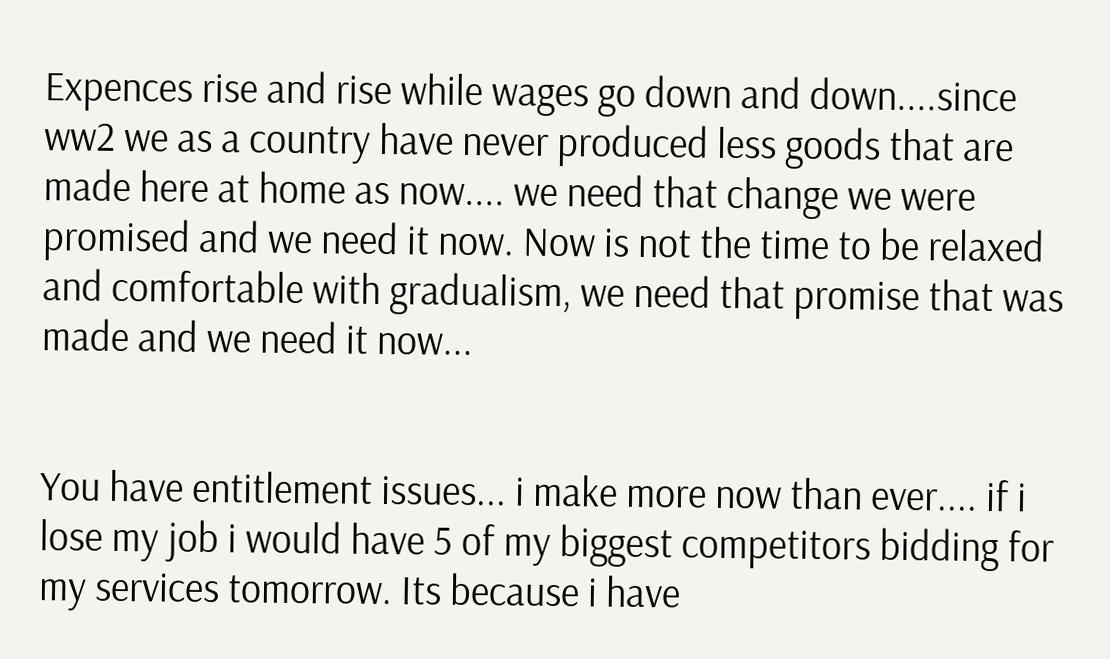Expences rise and rise while wages go down and down....since ww2 we as a country have never produced less goods that are made here at home as now.... we need that change we were promised and we need it now. Now is not the time to be relaxed and comfortable with gradualism, we need that promise that was made and we need it now...


You have entitlement issues... i make more now than ever.... if i lose my job i would have 5 of my biggest competitors bidding for my services tomorrow. Its because i have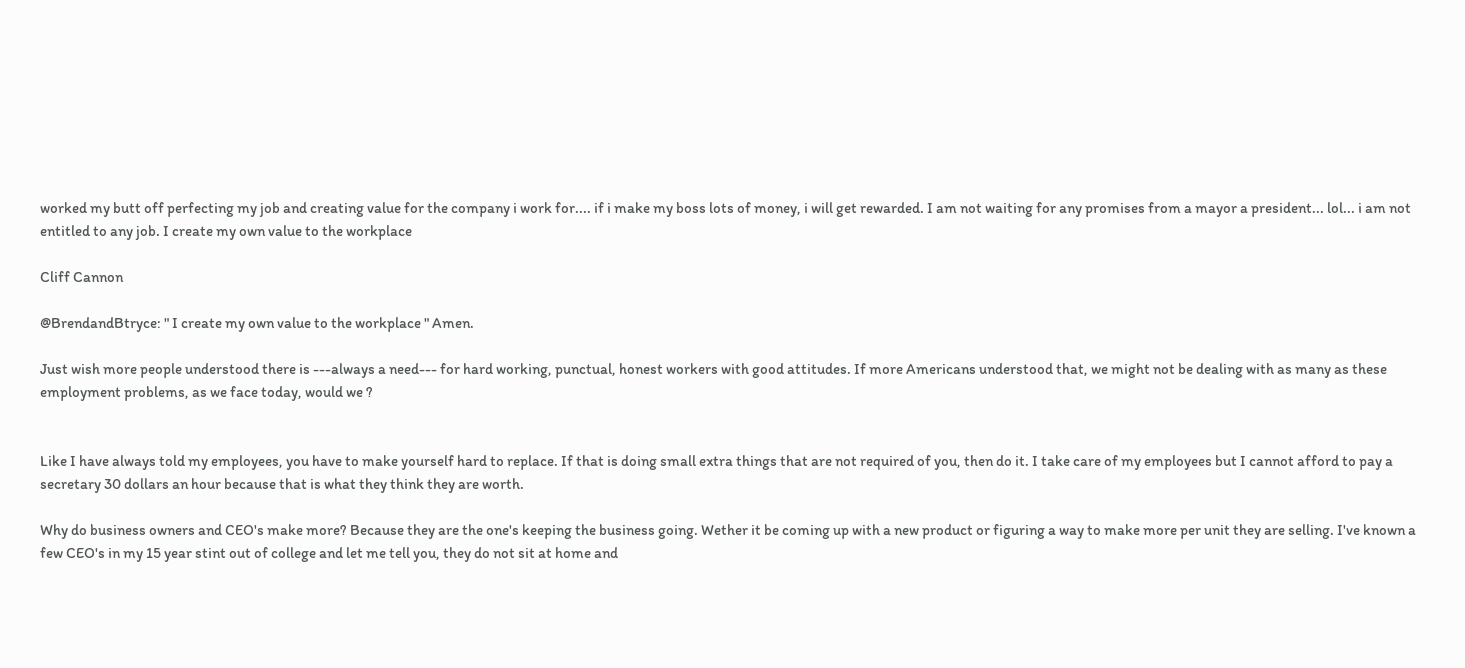worked my butt off perfecting my job and creating value for the company i work for.... if i make my boss lots of money, i will get rewarded. I am not waiting for any promises from a mayor a president... lol... i am not entitled to any job. I create my own value to the workplace

Cliff Cannon

@BrendandBtryce: " I create my own value to the workplace " Amen.

Just wish more people understood there is ---always a need--- for hard working, punctual, honest workers with good attitudes. If more Americans understood that, we might not be dealing with as many as these employment problems, as we face today, would we ?


Like I have always told my employees, you have to make yourself hard to replace. If that is doing small extra things that are not required of you, then do it. I take care of my employees but I cannot afford to pay a secretary 30 dollars an hour because that is what they think they are worth.

Why do business owners and CEO's make more? Because they are the one's keeping the business going. Wether it be coming up with a new product or figuring a way to make more per unit they are selling. I've known a few CEO's in my 15 year stint out of college and let me tell you, they do not sit at home and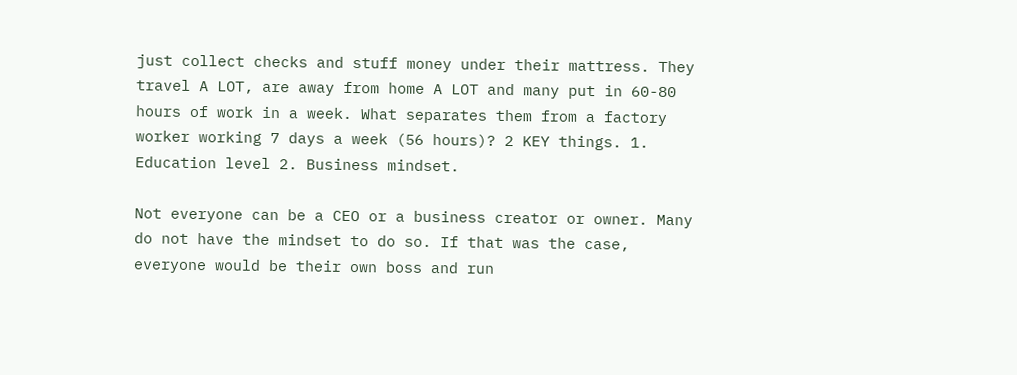just collect checks and stuff money under their mattress. They travel A LOT, are away from home A LOT and many put in 60-80 hours of work in a week. What separates them from a factory worker working 7 days a week (56 hours)? 2 KEY things. 1. Education level 2. Business mindset.

Not everyone can be a CEO or a business creator or owner. Many do not have the mindset to do so. If that was the case, everyone would be their own boss and run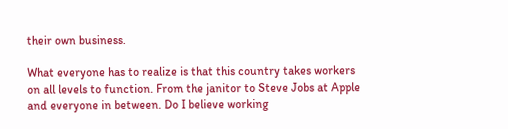their own business.

What everyone has to realize is that this country takes workers on all levels to function. From the janitor to Steve Jobs at Apple and everyone in between. Do I believe working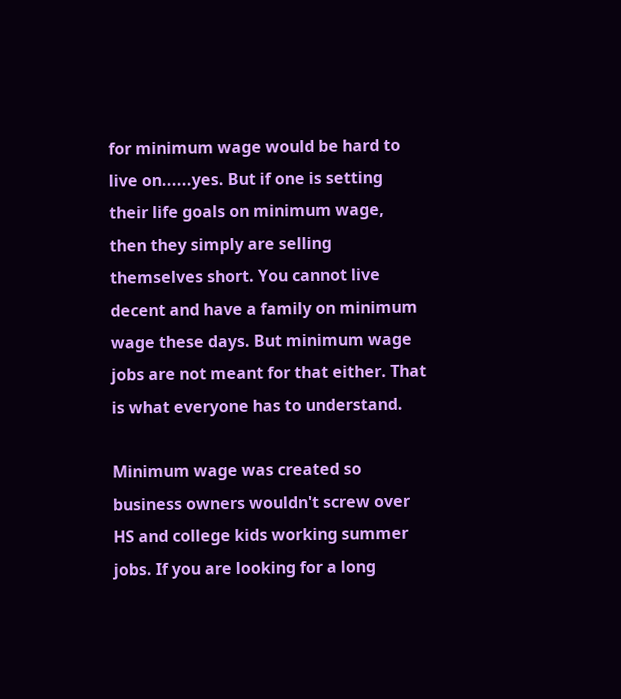for minimum wage would be hard to live on......yes. But if one is setting their life goals on minimum wage, then they simply are selling themselves short. You cannot live decent and have a family on minimum wage these days. But minimum wage jobs are not meant for that either. That is what everyone has to understand.

Minimum wage was created so business owners wouldn't screw over HS and college kids working summer jobs. If you are looking for a long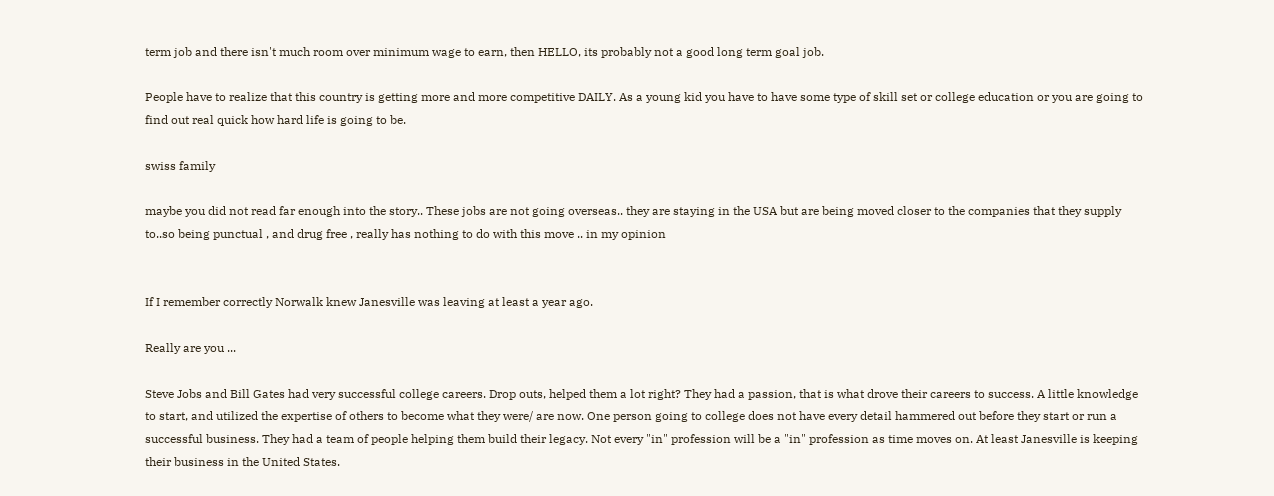term job and there isn't much room over minimum wage to earn, then HELLO, its probably not a good long term goal job.

People have to realize that this country is getting more and more competitive DAILY. As a young kid you have to have some type of skill set or college education or you are going to find out real quick how hard life is going to be.

swiss family

maybe you did not read far enough into the story.. These jobs are not going overseas.. they are staying in the USA but are being moved closer to the companies that they supply to..so being punctual , and drug free , really has nothing to do with this move .. in my opinion


If I remember correctly Norwalk knew Janesville was leaving at least a year ago.

Really are you ...

Steve Jobs and Bill Gates had very successful college careers. Drop outs, helped them a lot right? They had a passion, that is what drove their careers to success. A little knowledge to start, and utilized the expertise of others to become what they were/ are now. One person going to college does not have every detail hammered out before they start or run a successful business. They had a team of people helping them build their legacy. Not every "in" profession will be a "in" profession as time moves on. At least Janesville is keeping their business in the United States.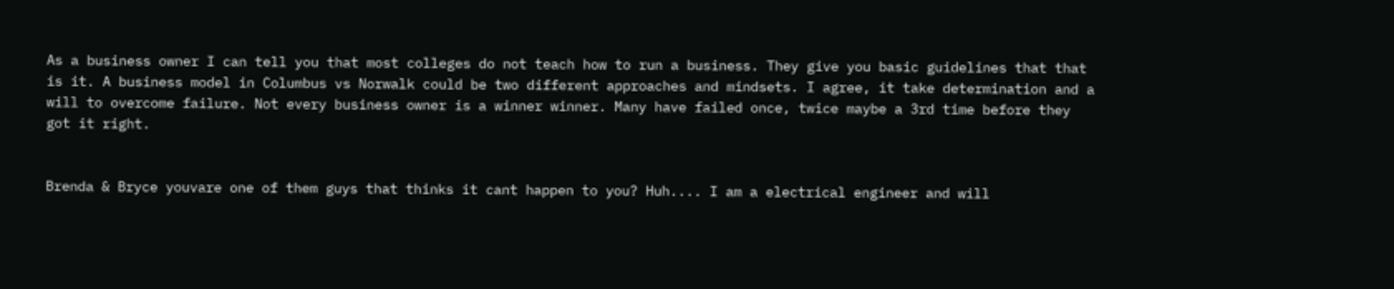As a business owner I can tell you that most colleges do not teach how to run a business. They give you basic guidelines that that is it. A business model in Columbus vs Norwalk could be two different approaches and mindsets. I agree, it take determination and a will to overcome failure. Not every business owner is a winner winner. Many have failed once, twice maybe a 3rd time before they got it right.


Brenda & Bryce youvare one of them guys that thinks it cant happen to you? Huh.... I am a electrical engineer and will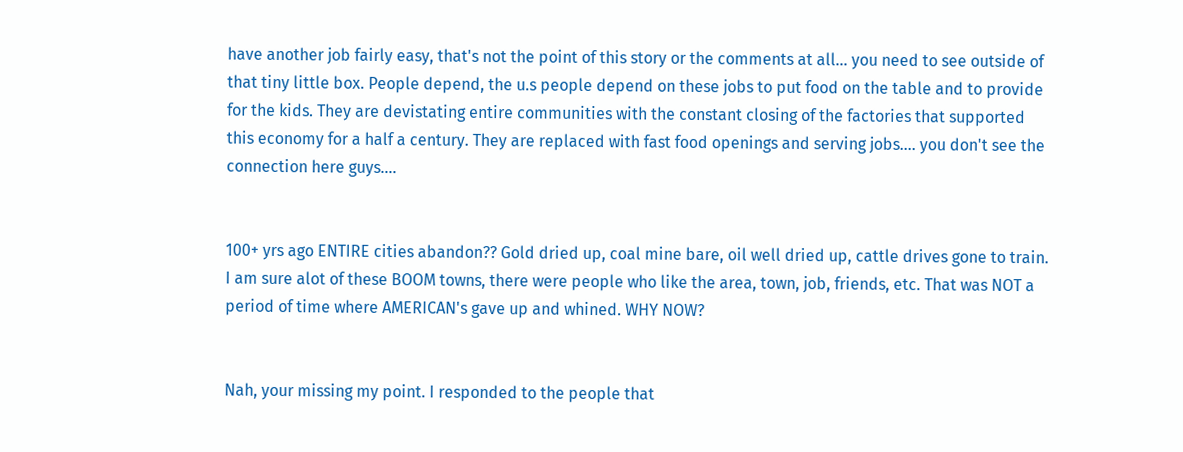have another job fairly easy, that's not the point of this story or the comments at all... you need to see outside of that tiny little box. People depend, the u.s people depend on these jobs to put food on the table and to provide for the kids. They are devistating entire communities with the constant closing of the factories that supported this economy for a half a century. They are replaced with fast food openings and serving jobs.... you don't see the connection here guys....


100+ yrs ago ENTIRE cities abandon?? Gold dried up, coal mine bare, oil well dried up, cattle drives gone to train. I am sure alot of these BOOM towns, there were people who like the area, town, job, friends, etc. That was NOT a period of time where AMERICAN's gave up and whined. WHY NOW?


Nah, your missing my point. I responded to the people that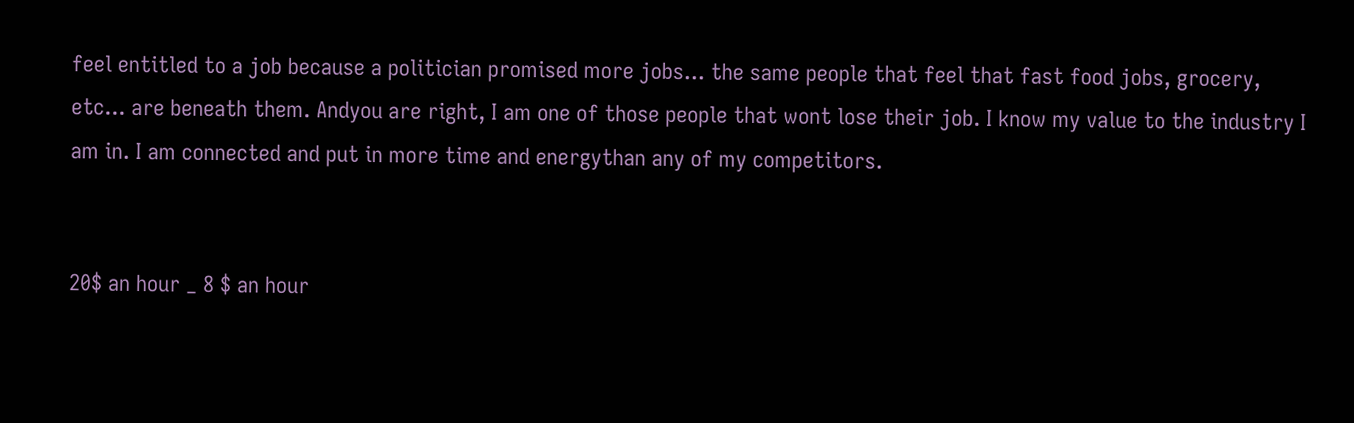feel entitled to a job because a politician promised more jobs... the same people that feel that fast food jobs, grocery, etc... are beneath them. Andyou are right, I am one of those people that wont lose their job. I know my value to the industry I am in. I am connected and put in more time and energythan any of my competitors.


20$ an hour _ 8 $ an hour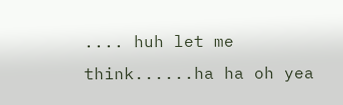.... huh let me think......ha ha oh yea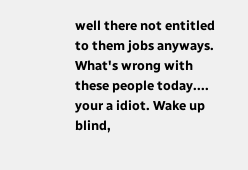well there not entitled to them jobs anyways. What's wrong with these people today.... your a idiot. Wake up blind,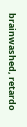brainwashed, retardo